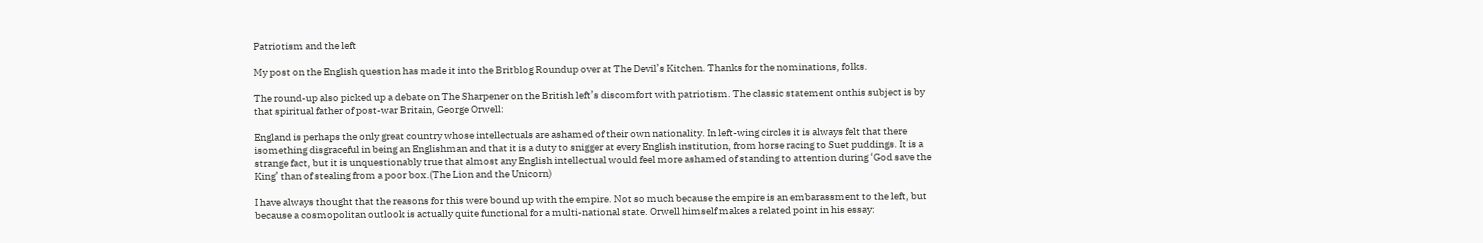Patriotism and the left

My post on the English question has made it into the Britblog Roundup over at The Devil’s Kitchen. Thanks for the nominations, folks.

The round-up also picked up a debate on The Sharpener on the British left’s discomfort with patriotism. The classic statement onthis subject is by that spiritual father of post-war Britain, George Orwell:

England is perhaps the only great country whose intellectuals are ashamed of their own nationality. In left-wing circles it is always felt that there isomething disgraceful in being an Englishman and that it is a duty to snigger at every English institution, from horse racing to Suet puddings. It is a strange fact, but it is unquestionably true that almost any English intellectual would feel more ashamed of standing to attention during ‘God save the King’ than of stealing from a poor box.(The Lion and the Unicorn)

I have always thought that the reasons for this were bound up with the empire. Not so much because the empire is an embarassment to the left, but because a cosmopolitan outlook is actually quite functional for a multi-national state. Orwell himself makes a related point in his essay: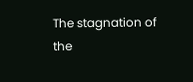The stagnation of the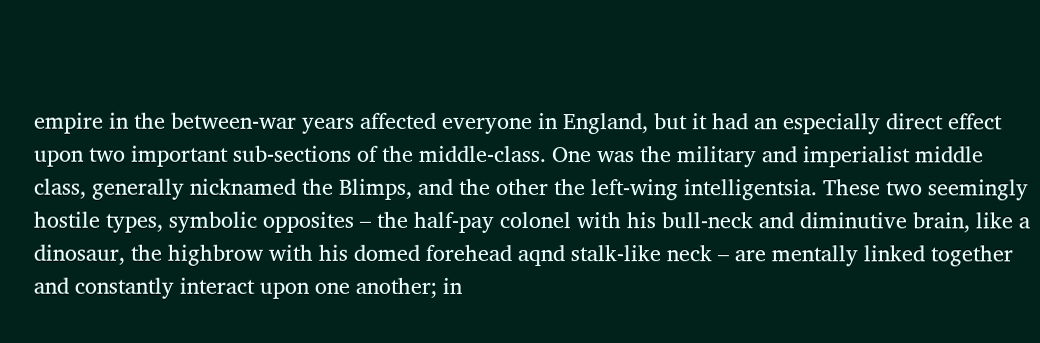empire in the between-war years affected everyone in England, but it had an especially direct effect upon two important sub-sections of the middle-class. One was the military and imperialist middle class, generally nicknamed the Blimps, and the other the left-wing intelligentsia. These two seemingly hostile types, symbolic opposites – the half-pay colonel with his bull-neck and diminutive brain, like a dinosaur, the highbrow with his domed forehead aqnd stalk-like neck – are mentally linked together and constantly interact upon one another; in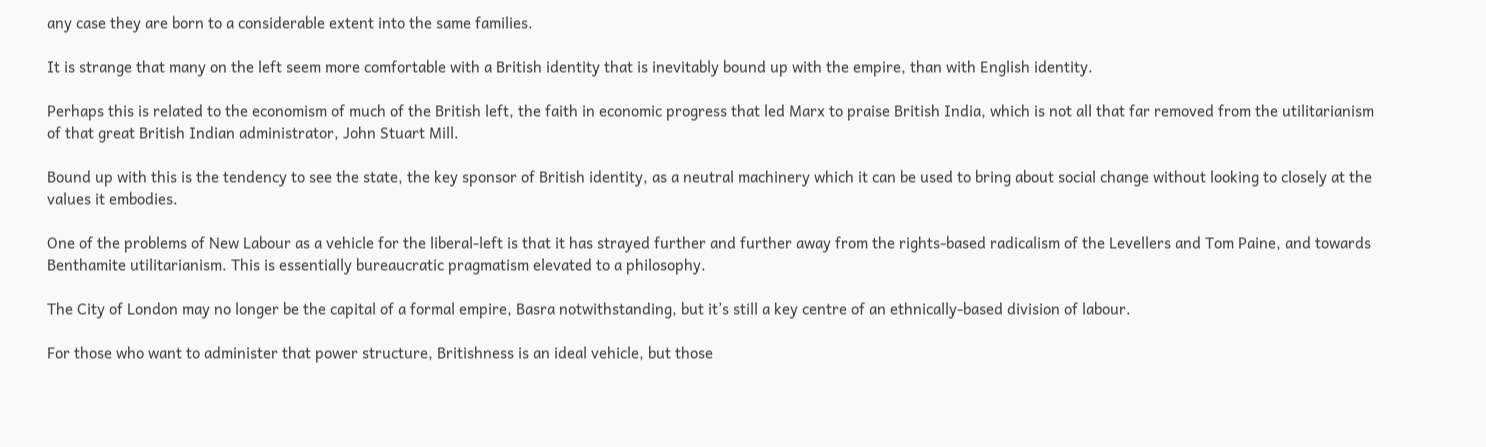any case they are born to a considerable extent into the same families.

It is strange that many on the left seem more comfortable with a British identity that is inevitably bound up with the empire, than with English identity.

Perhaps this is related to the economism of much of the British left, the faith in economic progress that led Marx to praise British India, which is not all that far removed from the utilitarianism of that great British Indian administrator, John Stuart Mill.

Bound up with this is the tendency to see the state, the key sponsor of British identity, as a neutral machinery which it can be used to bring about social change without looking to closely at the values it embodies.

One of the problems of New Labour as a vehicle for the liberal-left is that it has strayed further and further away from the rights-based radicalism of the Levellers and Tom Paine, and towards Benthamite utilitarianism. This is essentially bureaucratic pragmatism elevated to a philosophy.

The City of London may no longer be the capital of a formal empire, Basra notwithstanding, but it’s still a key centre of an ethnically-based division of labour.

For those who want to administer that power structure, Britishness is an ideal vehicle, but those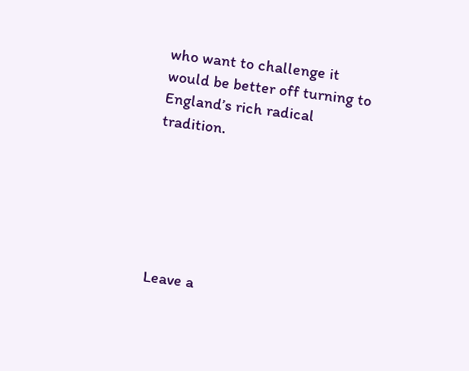who want to challenge it would be better off turning to England’s rich radical tradition.






Leave a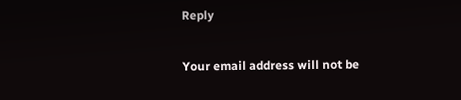Reply

Your email address will not be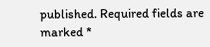published. Required fields are marked *